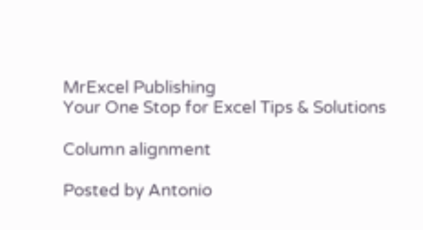MrExcel Publishing
Your One Stop for Excel Tips & Solutions

Column alignment

Posted by Antonio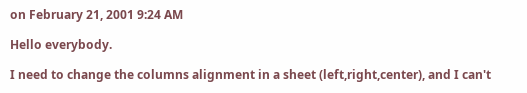on February 21, 2001 9:24 AM

Hello everybody.

I need to change the columns alignment in a sheet (left,right,center), and I can't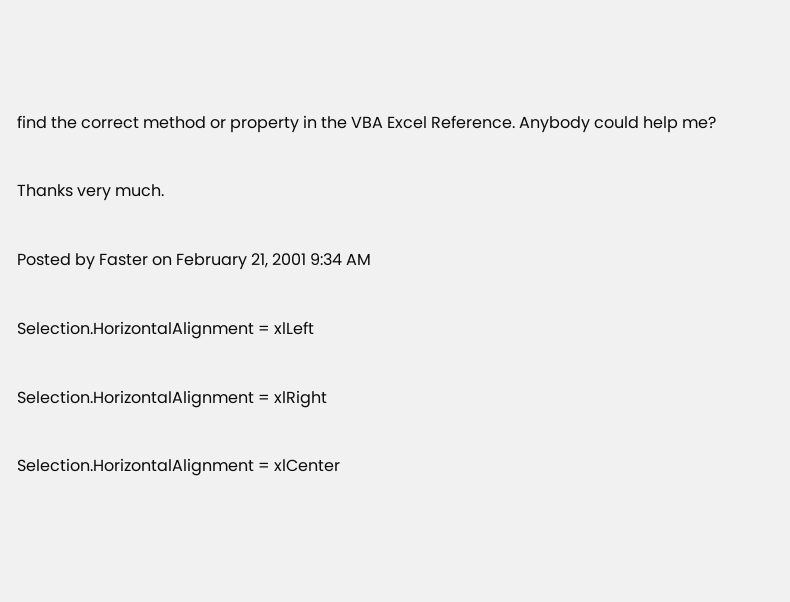find the correct method or property in the VBA Excel Reference. Anybody could help me?

Thanks very much.

Posted by Faster on February 21, 2001 9:34 AM

Selection.HorizontalAlignment = xlLeft

Selection.HorizontalAlignment = xlRight

Selection.HorizontalAlignment = xlCenter